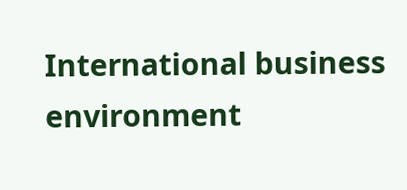International business environment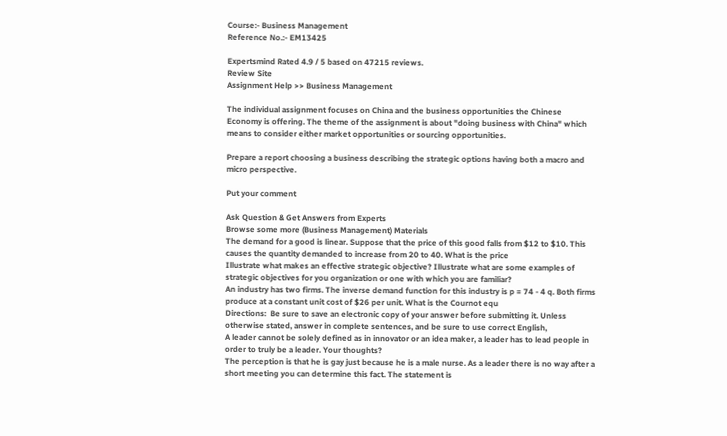Course:- Business Management
Reference No.:- EM13425

Expertsmind Rated 4.9 / 5 based on 47215 reviews.
Review Site
Assignment Help >> Business Management

The individual assignment focuses on China and the business opportunities the Chinese Economy is offering. The theme of the assignment is about "doing business with China" which means to consider either market opportunities or sourcing opportunities.

Prepare a report choosing a business describing the strategic options having both a macro and micro perspective.

Put your comment

Ask Question & Get Answers from Experts
Browse some more (Business Management) Materials
The demand for a good is linear. Suppose that the price of this good falls from $12 to $10. This causes the quantity demanded to increase from 20 to 40. What is the price
Illustrate what makes an effective strategic objective? Illustrate what are some examples of strategic objectives for you organization or one with which you are familiar?
An industry has two firms. The inverse demand function for this industry is p = 74 - 4 q. Both firms produce at a constant unit cost of $26 per unit. What is the Cournot equ
Directions:  Be sure to save an electronic copy of your answer before submitting it. Unless otherwise stated, answer in complete sentences, and be sure to use correct English,
A leader cannot be solely defined as in innovator or an idea maker, a leader has to lead people in order to truly be a leader. Your thoughts?
The perception is that he is gay just because he is a male nurse. As a leader there is no way after a short meeting you can determine this fact. The statement is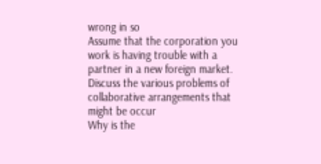wrong in so
Assume that the corporation you work is having trouble with a partner in a new foreign market. Discuss the various problems of collaborative arrangements that might be occur
Why is the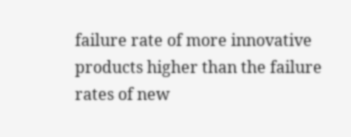failure rate of more innovative products higher than the failure rates of new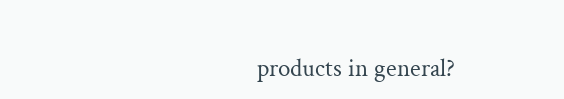products in general?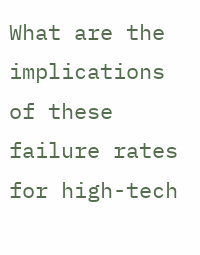What are the implications of these failure rates for high-tech